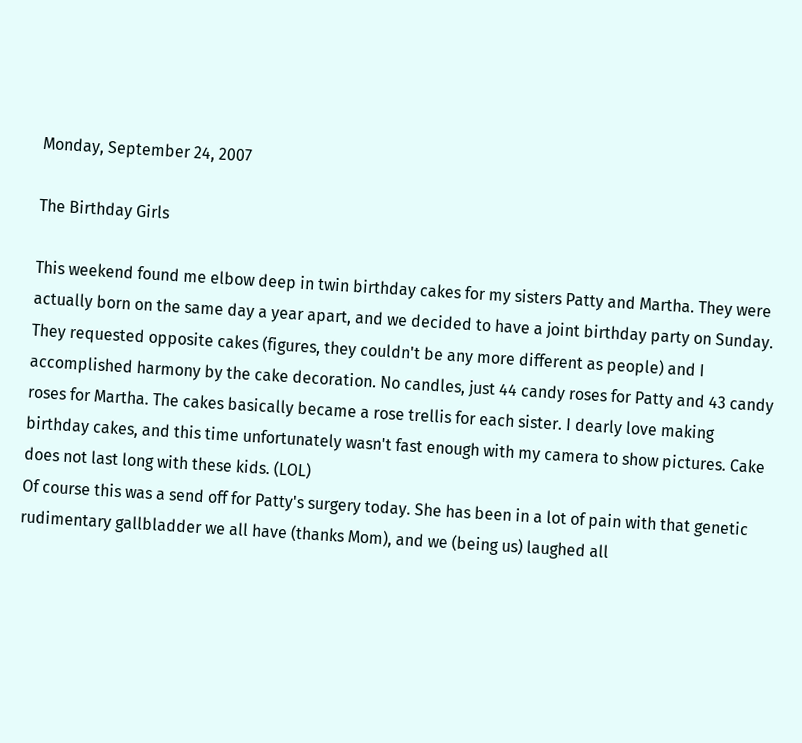Monday, September 24, 2007

The Birthday Girls

This weekend found me elbow deep in twin birthday cakes for my sisters Patty and Martha. They were actually born on the same day a year apart, and we decided to have a joint birthday party on Sunday. They requested opposite cakes (figures, they couldn't be any more different as people) and I accomplished harmony by the cake decoration. No candles, just 44 candy roses for Patty and 43 candy roses for Martha. The cakes basically became a rose trellis for each sister. I dearly love making birthday cakes, and this time unfortunately wasn't fast enough with my camera to show pictures. Cake does not last long with these kids. (LOL)
Of course this was a send off for Patty's surgery today. She has been in a lot of pain with that genetic rudimentary gallbladder we all have (thanks Mom), and we (being us) laughed all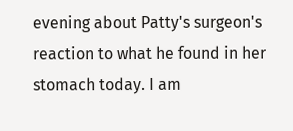evening about Patty's surgeon's reaction to what he found in her stomach today. I am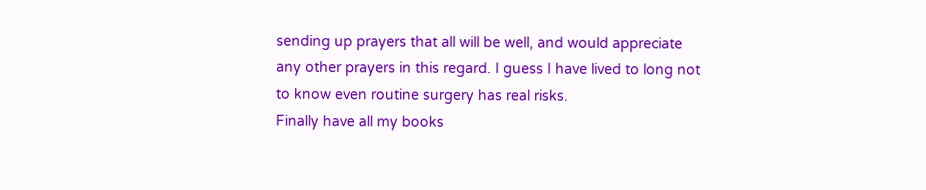sending up prayers that all will be well, and would appreciate any other prayers in this regard. I guess I have lived to long not to know even routine surgery has real risks.
Finally have all my books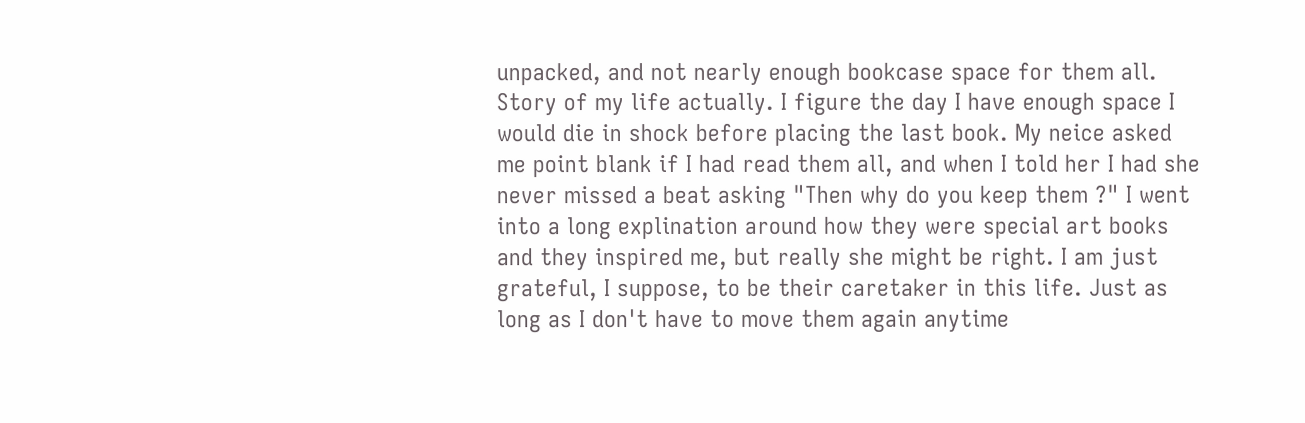unpacked, and not nearly enough bookcase space for them all. Story of my life actually. I figure the day I have enough space I would die in shock before placing the last book. My neice asked me point blank if I had read them all, and when I told her I had she never missed a beat asking "Then why do you keep them ?" I went into a long explination around how they were special art books and they inspired me, but really she might be right. I am just grateful, I suppose, to be their caretaker in this life. Just as long as I don't have to move them again anytime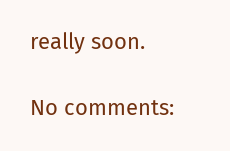really soon.

No comments: